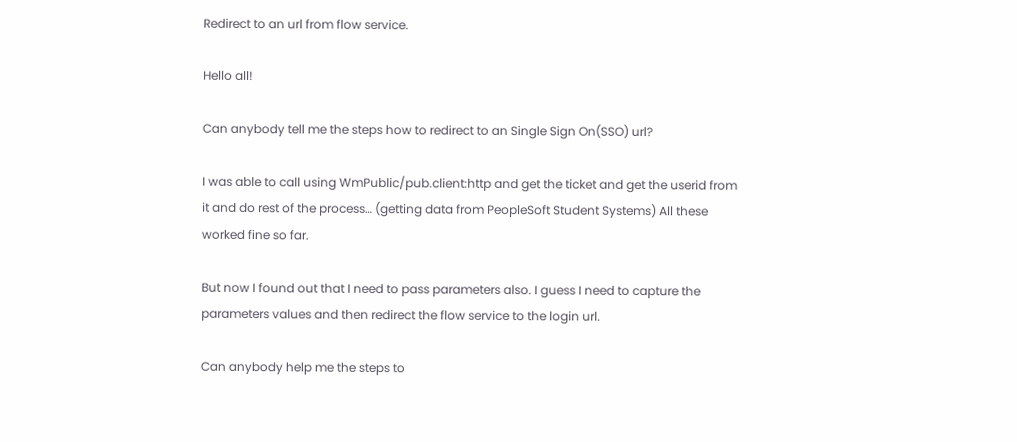Redirect to an url from flow service.

Hello all!

Can anybody tell me the steps how to redirect to an Single Sign On(SSO) url?

I was able to call using WmPublic/pub.client:http and get the ticket and get the userid from it and do rest of the process… (getting data from PeopleSoft Student Systems) All these worked fine so far.

But now I found out that I need to pass parameters also. I guess I need to capture the parameters values and then redirect the flow service to the login url.

Can anybody help me the steps to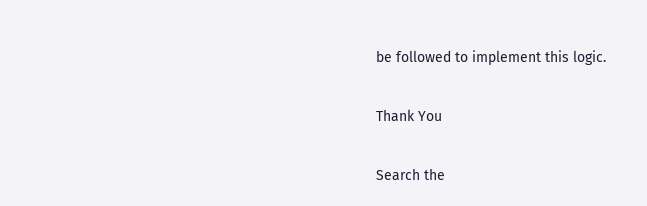be followed to implement this logic.

Thank You

Search the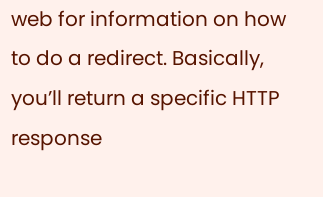web for information on how to do a redirect. Basically, you’ll return a specific HTTP response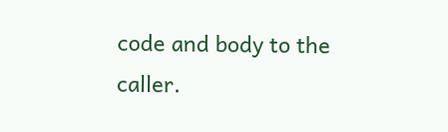code and body to the caller.